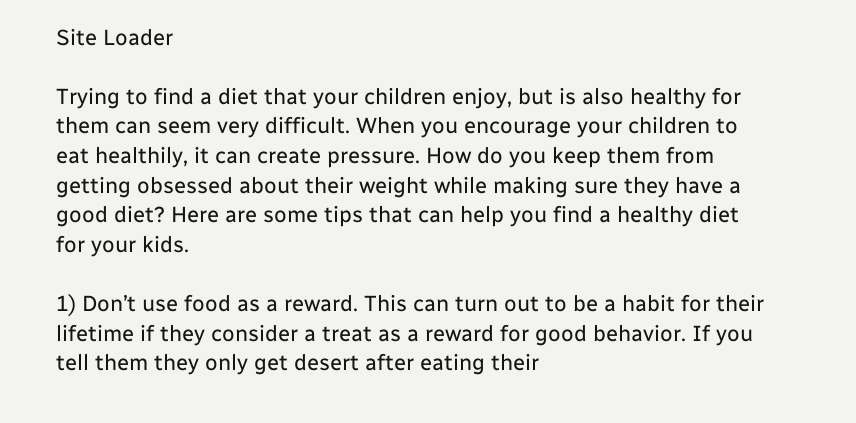Site Loader

Trying to find a diet that your children enjoy, but is also healthy for them can seem very difficult. When you encourage your children to eat healthily, it can create pressure. How do you keep them from getting obsessed about their weight while making sure they have a good diet? Here are some tips that can help you find a healthy diet for your kids.

1) Don’t use food as a reward. This can turn out to be a habit for their lifetime if they consider a treat as a reward for good behavior. If you tell them they only get desert after eating their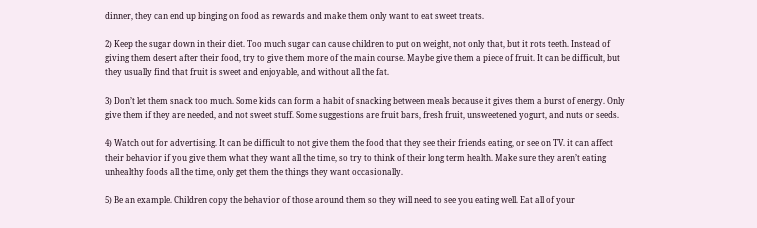dinner, they can end up binging on food as rewards and make them only want to eat sweet treats.

2) Keep the sugar down in their diet. Too much sugar can cause children to put on weight, not only that, but it rots teeth. Instead of giving them desert after their food, try to give them more of the main course. Maybe give them a piece of fruit. It can be difficult, but they usually find that fruit is sweet and enjoyable, and without all the fat.

3) Don’t let them snack too much. Some kids can form a habit of snacking between meals because it gives them a burst of energy. Only give them if they are needed, and not sweet stuff. Some suggestions are fruit bars, fresh fruit, unsweetened yogurt, and nuts or seeds.

4) Watch out for advertising. It can be difficult to not give them the food that they see their friends eating, or see on TV. it can affect their behavior if you give them what they want all the time, so try to think of their long term health. Make sure they aren’t eating unhealthy foods all the time, only get them the things they want occasionally.

5) Be an example. Children copy the behavior of those around them so they will need to see you eating well. Eat all of your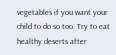vegetables if you want your child to do so too. Try to eat healthy deserts after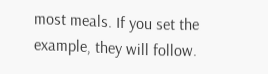most meals. If you set the example, they will follow.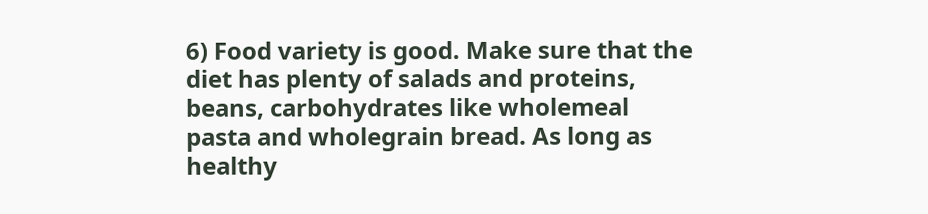6) Food variety is good. Make sure that the diet has plenty of salads and proteins, beans, carbohydrates like wholemeal pasta and wholegrain bread. As long as healthy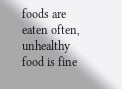foods are eaten often, unhealthy food is fine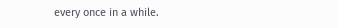every once in a while.